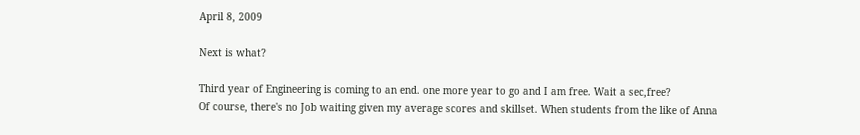April 8, 2009

Next is what?

Third year of Engineering is coming to an end. one more year to go and I am free. Wait a sec,free?
Of course, there's no Job waiting given my average scores and skillset. When students from the like of Anna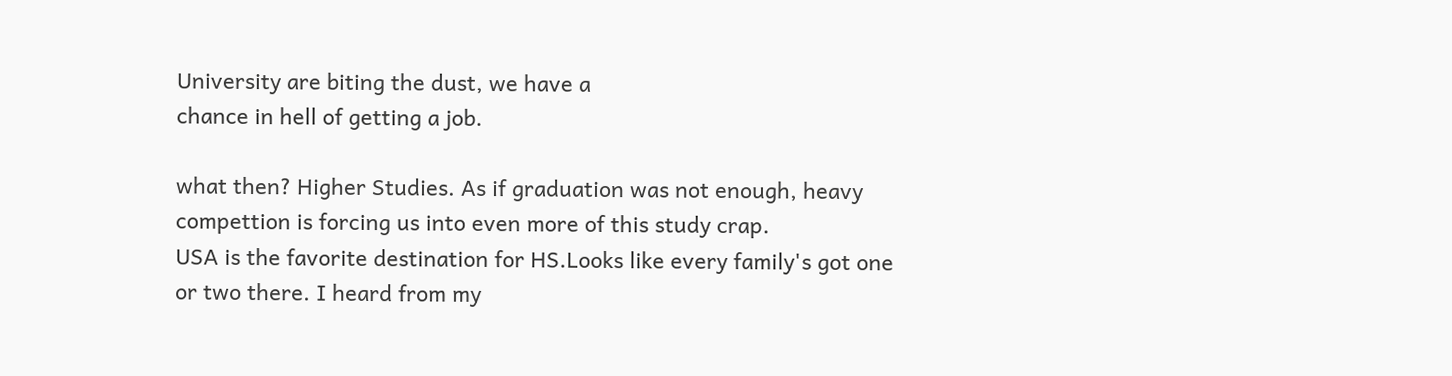University are biting the dust, we have a
chance in hell of getting a job.

what then? Higher Studies. As if graduation was not enough, heavy compettion is forcing us into even more of this study crap.
USA is the favorite destination for HS.Looks like every family's got one or two there. I heard from my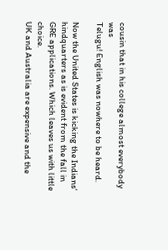cousin that in his college almost everybody was
Telugu! English was nowhere to be heard.

Now the United States is kicking the Indians' hindquarters as is evident from the fall in GRE applications. Which leaves us with little choice.
UK and Australia are expensive and the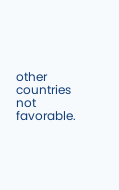other countries not favorable.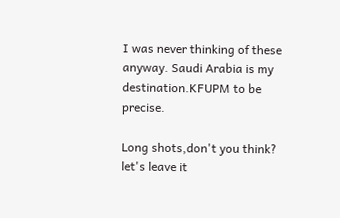I was never thinking of these anyway. Saudi Arabia is my destination.KFUPM to be precise.

Long shots,don't you think? let's leave it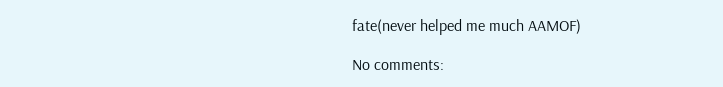fate(never helped me much AAMOF)

No comments: